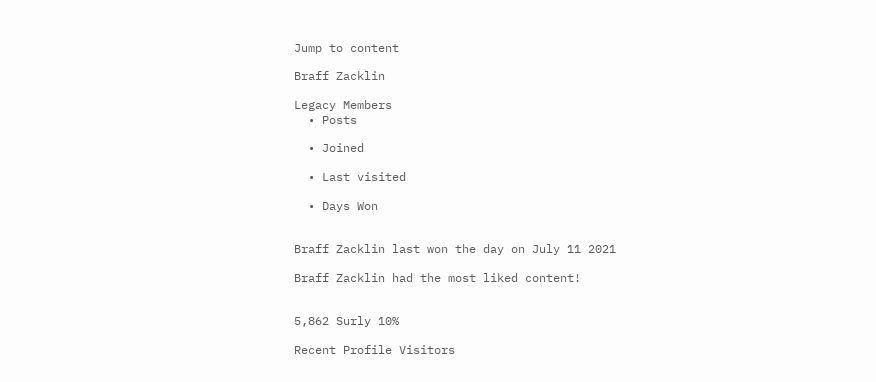Jump to content

Braff Zacklin

Legacy Members
  • Posts

  • Joined

  • Last visited

  • Days Won


Braff Zacklin last won the day on July 11 2021

Braff Zacklin had the most liked content!


5,862 Surly 10%

Recent Profile Visitors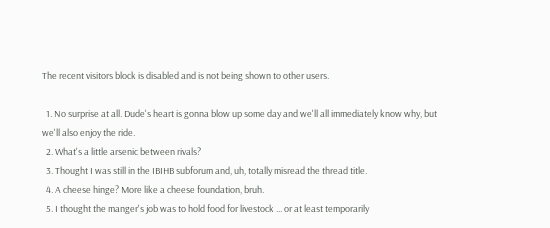The recent visitors block is disabled and is not being shown to other users.

  1. No surprise at all. Dude's heart is gonna blow up some day and we'll all immediately know why, but we'll also enjoy the ride.
  2. What's a little arsenic between rivals?
  3. Thought I was still in the IBIHB subforum and, uh, totally misread the thread title.
  4. A cheese hinge? More like a cheese foundation, bruh.
  5. I thought the manger's job was to hold food for livestock ... or at least temporarily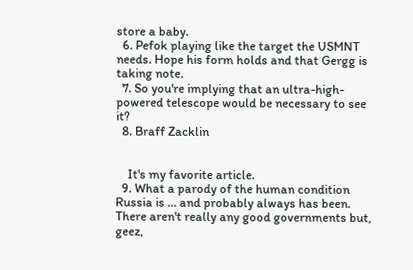store a baby.
  6. Pefok playing like the target the USMNT needs. Hope his form holds and that Gergg is taking note.
  7. So you're implying that an ultra-high-powered telescope would be necessary to see it?
  8. Braff Zacklin


    It's my favorite article.
  9. What a parody of the human condition Russia is ... and probably always has been. There aren't really any good governments but, geez,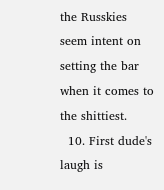the Russkies seem intent on setting the bar when it comes to the shittiest.
  10. First dude's laugh is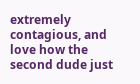extremely contagious, and love how the second dude just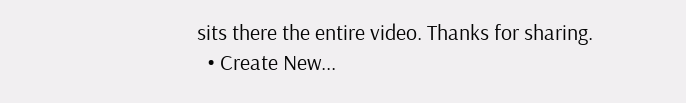sits there the entire video. Thanks for sharing.
  • Create New...